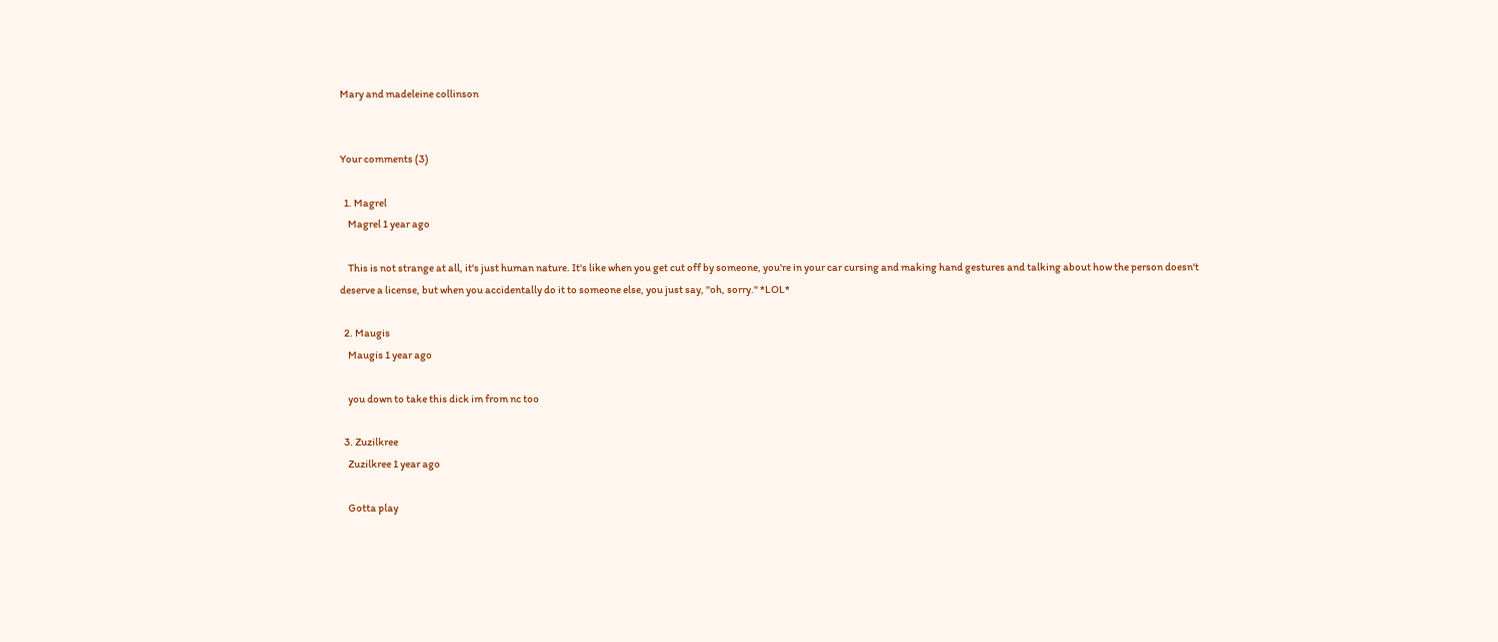Mary and madeleine collinson


Your comments (3)

  1. Magrel
    Magrel 1 year ago

    This is not strange at all, it's just human nature. It's like when you get cut off by someone, you're in your car cursing and making hand gestures and talking about how the person doesn't deserve a license, but when you accidentally do it to someone else, you just say, "oh, sorry." *LOL*

  2. Maugis
    Maugis 1 year ago

    you down to take this dick im from nc too

  3. Zuzilkree
    Zuzilkree 1 year ago

    Gotta play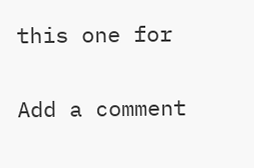this one for

Add a comment